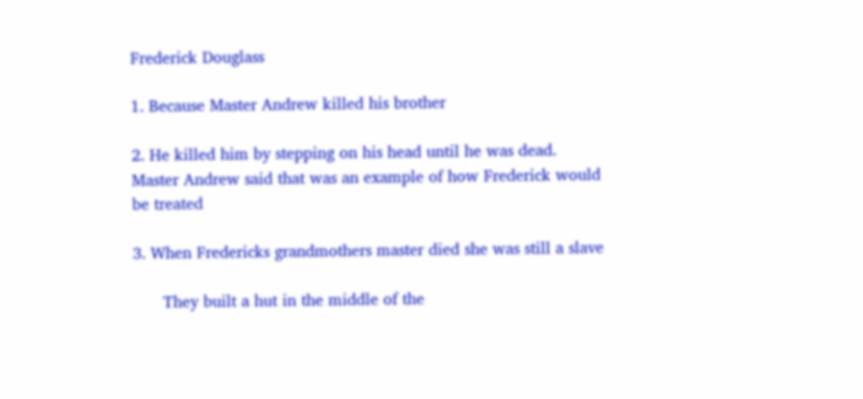Frederick Douglass

1. Because Master Andrew killed his brother

2. He killed him by stepping on his head until he was dead. Master Andrew said that was an example of how Frederick would be treated

3. When Fredericks grandmothers master died she was still a slave

      They built a hut in the middle of the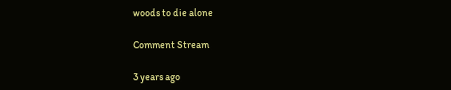woods to die alone

Comment Stream

3 years ago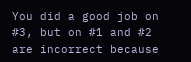You did a good job on #3, but on #1 and #2 are incorrect because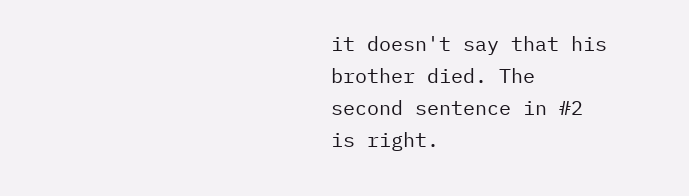it doesn't say that his brother died. The second sentence in #2 is right.